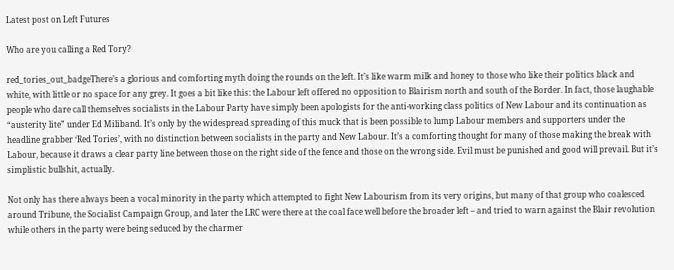Latest post on Left Futures

Who are you calling a Red Tory?

red_tories_out_badgeThere’s a glorious and comforting myth doing the rounds on the left. It’s like warm milk and honey to those who like their politics black and white, with little or no space for any grey. It goes a bit like this: the Labour left offered no opposition to Blairism north and south of the Border. In fact, those laughable people who dare call themselves socialists in the Labour Party have simply been apologists for the anti-working class politics of New Labour and its continuation as “austerity lite” under Ed Miliband. It’s only by the widespread spreading of this muck that is been possible to lump Labour members and supporters under the headline grabber ‘Red Tories’, with no distinction between socialists in the party and New Labour. It’s a comforting thought for many of those making the break with Labour, because it draws a clear party line between those on the right side of the fence and those on the wrong side. Evil must be punished and good will prevail. But it’s simplistic bullshit, actually.

Not only has there always been a vocal minority in the party which attempted to fight New Labourism from its very origins, but many of that group who coalesced around Tribune, the Socialist Campaign Group, and later the LRC were there at the coal face well before the broader left – and tried to warn against the Blair revolution while others in the party were being seduced by the charmer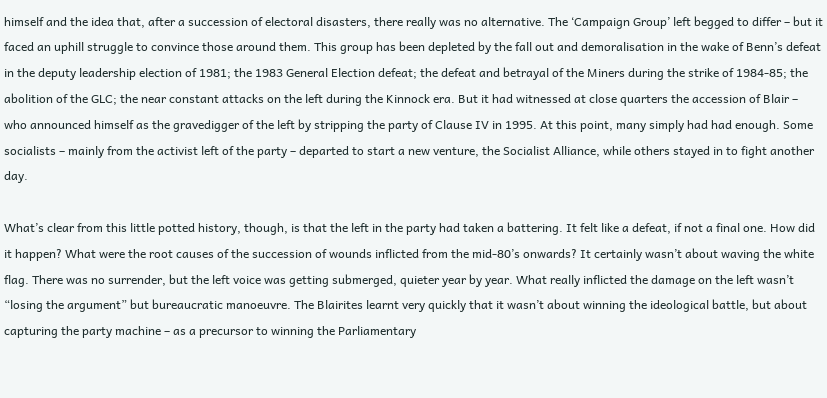himself and the idea that, after a succession of electoral disasters, there really was no alternative. The ‘Campaign Group’ left begged to differ – but it faced an uphill struggle to convince those around them. This group has been depleted by the fall out and demoralisation in the wake of Benn’s defeat in the deputy leadership election of 1981; the 1983 General Election defeat; the defeat and betrayal of the Miners during the strike of 1984-85; the abolition of the GLC; the near constant attacks on the left during the Kinnock era. But it had witnessed at close quarters the accession of Blair – who announced himself as the gravedigger of the left by stripping the party of Clause IV in 1995. At this point, many simply had had enough. Some socialists – mainly from the activist left of the party – departed to start a new venture, the Socialist Alliance, while others stayed in to fight another day.

What’s clear from this little potted history, though, is that the left in the party had taken a battering. It felt like a defeat, if not a final one. How did it happen? What were the root causes of the succession of wounds inflicted from the mid-80’s onwards? It certainly wasn’t about waving the white flag. There was no surrender, but the left voice was getting submerged, quieter year by year. What really inflicted the damage on the left wasn’t “losing the argument” but bureaucratic manoeuvre. The Blairites learnt very quickly that it wasn’t about winning the ideological battle, but about capturing the party machine – as a precursor to winning the Parliamentary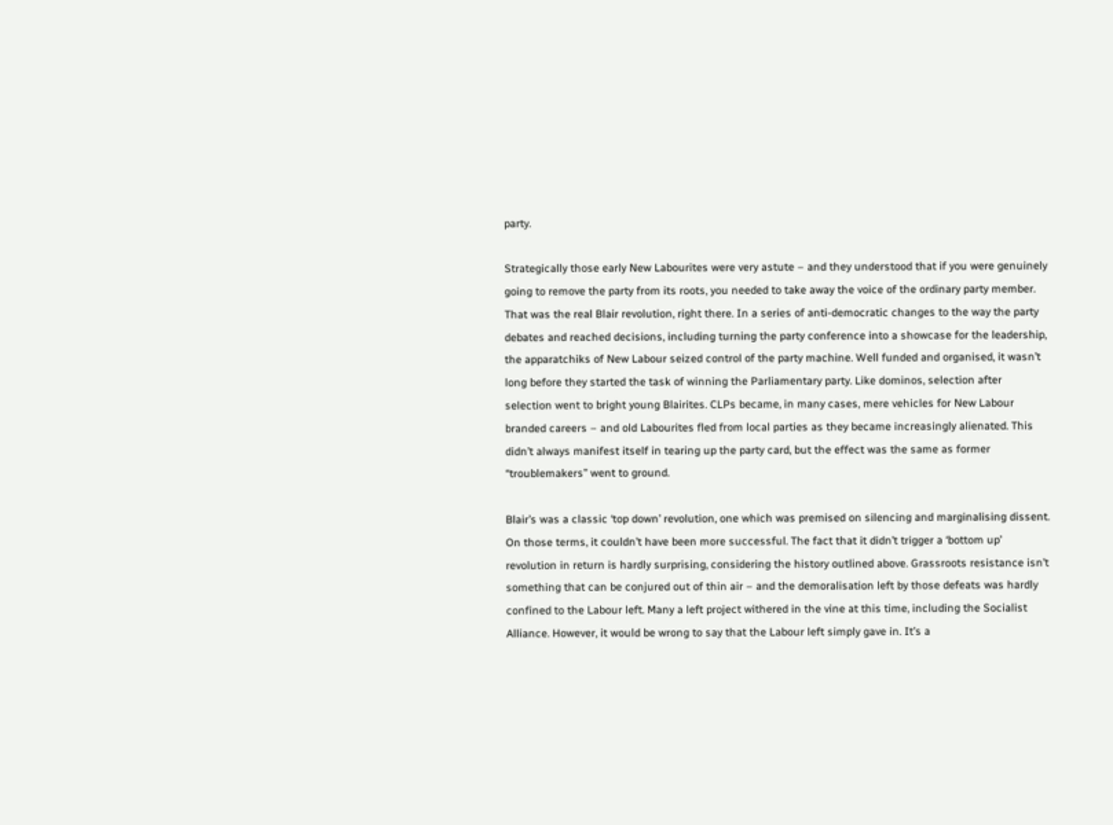party.

Strategically those early New Labourites were very astute – and they understood that if you were genuinely going to remove the party from its roots, you needed to take away the voice of the ordinary party member. That was the real Blair revolution, right there. In a series of anti-democratic changes to the way the party debates and reached decisions, including turning the party conference into a showcase for the leadership, the apparatchiks of New Labour seized control of the party machine. Well funded and organised, it wasn’t long before they started the task of winning the Parliamentary party. Like dominos, selection after selection went to bright young Blairites. CLPs became, in many cases, mere vehicles for New Labour branded careers – and old Labourites fled from local parties as they became increasingly alienated. This didn’t always manifest itself in tearing up the party card, but the effect was the same as former “troublemakers” went to ground.

Blair’s was a classic ‘top down’ revolution, one which was premised on silencing and marginalising dissent. On those terms, it couldn’t have been more successful. The fact that it didn’t trigger a ‘bottom up’ revolution in return is hardly surprising, considering the history outlined above. Grassroots resistance isn’t something that can be conjured out of thin air – and the demoralisation left by those defeats was hardly confined to the Labour left. Many a left project withered in the vine at this time, including the Socialist Alliance. However, it would be wrong to say that the Labour left simply gave in. It’s a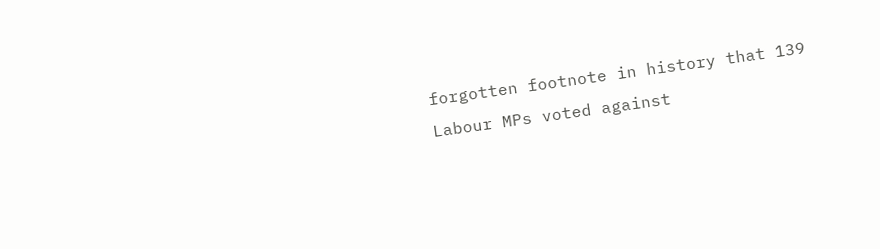forgotten footnote in history that 139 Labour MPs voted against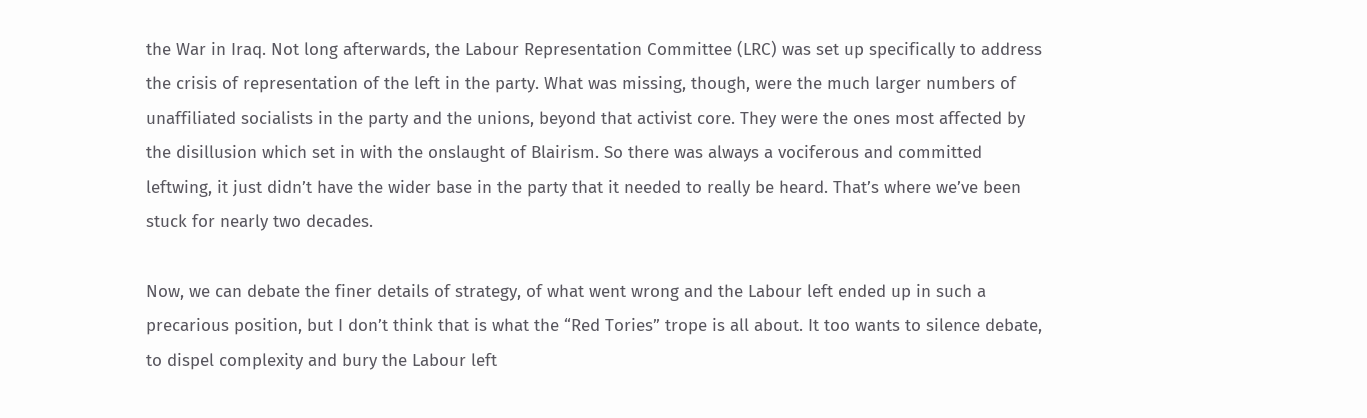the War in Iraq. Not long afterwards, the Labour Representation Committee (LRC) was set up specifically to address the crisis of representation of the left in the party. What was missing, though, were the much larger numbers of unaffiliated socialists in the party and the unions, beyond that activist core. They were the ones most affected by the disillusion which set in with the onslaught of Blairism. So there was always a vociferous and committed leftwing, it just didn’t have the wider base in the party that it needed to really be heard. That’s where we’ve been stuck for nearly two decades.

Now, we can debate the finer details of strategy, of what went wrong and the Labour left ended up in such a precarious position, but I don’t think that is what the “Red Tories” trope is all about. It too wants to silence debate, to dispel complexity and bury the Labour left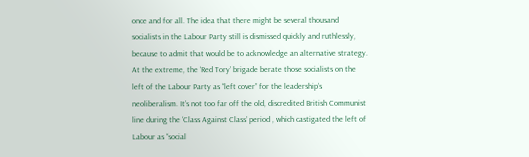once and for all. The idea that there might be several thousand socialists in the Labour Party still is dismissed quickly and ruthlessly, because to admit that would be to acknowledge an alternative strategy. At the extreme, the ‘Red Tory’ brigade berate those socialists on the left of the Labour Party as “left cover” for the leadership’s neoliberalism. It’s not too far off the old, discredited British Communist line during the ‘Class Against Class’ period , which castigated the left of Labour as “social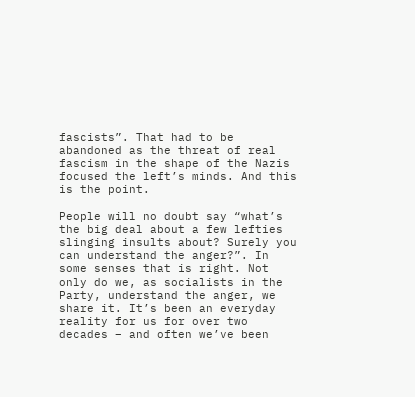fascists”. That had to be abandoned as the threat of real fascism in the shape of the Nazis focused the left’s minds. And this is the point.

People will no doubt say “what’s the big deal about a few lefties slinging insults about? Surely you can understand the anger?”. In some senses that is right. Not only do we, as socialists in the Party, understand the anger, we share it. It’s been an everyday reality for us for over two decades – and often we’ve been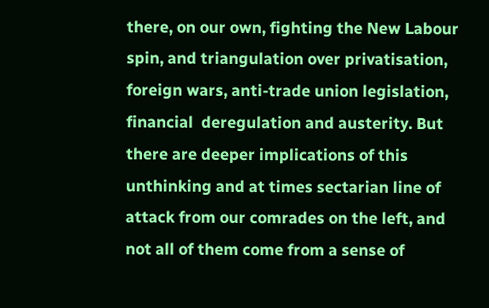there, on our own, fighting the New Labour spin, and triangulation over privatisation, foreign wars, anti-trade union legislation, financial  deregulation and austerity. But there are deeper implications of this unthinking and at times sectarian line of attack from our comrades on the left, and not all of them come from a sense of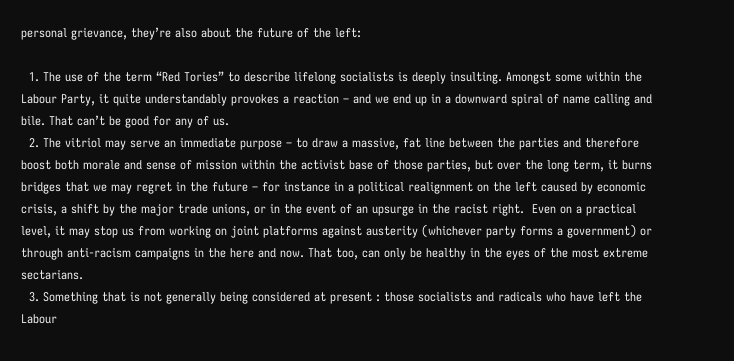personal grievance, they’re also about the future of the left:

  1. The use of the term “Red Tories” to describe lifelong socialists is deeply insulting. Amongst some within the Labour Party, it quite understandably provokes a reaction – and we end up in a downward spiral of name calling and bile. That can’t be good for any of us.
  2. The vitriol may serve an immediate purpose – to draw a massive, fat line between the parties and therefore boost both morale and sense of mission within the activist base of those parties, but over the long term, it burns bridges that we may regret in the future – for instance in a political realignment on the left caused by economic crisis, a shift by the major trade unions, or in the event of an upsurge in the racist right.  Even on a practical level, it may stop us from working on joint platforms against austerity (whichever party forms a government) or through anti-racism campaigns in the here and now. That too, can only be healthy in the eyes of the most extreme sectarians.
  3. Something that is not generally being considered at present : those socialists and radicals who have left the Labour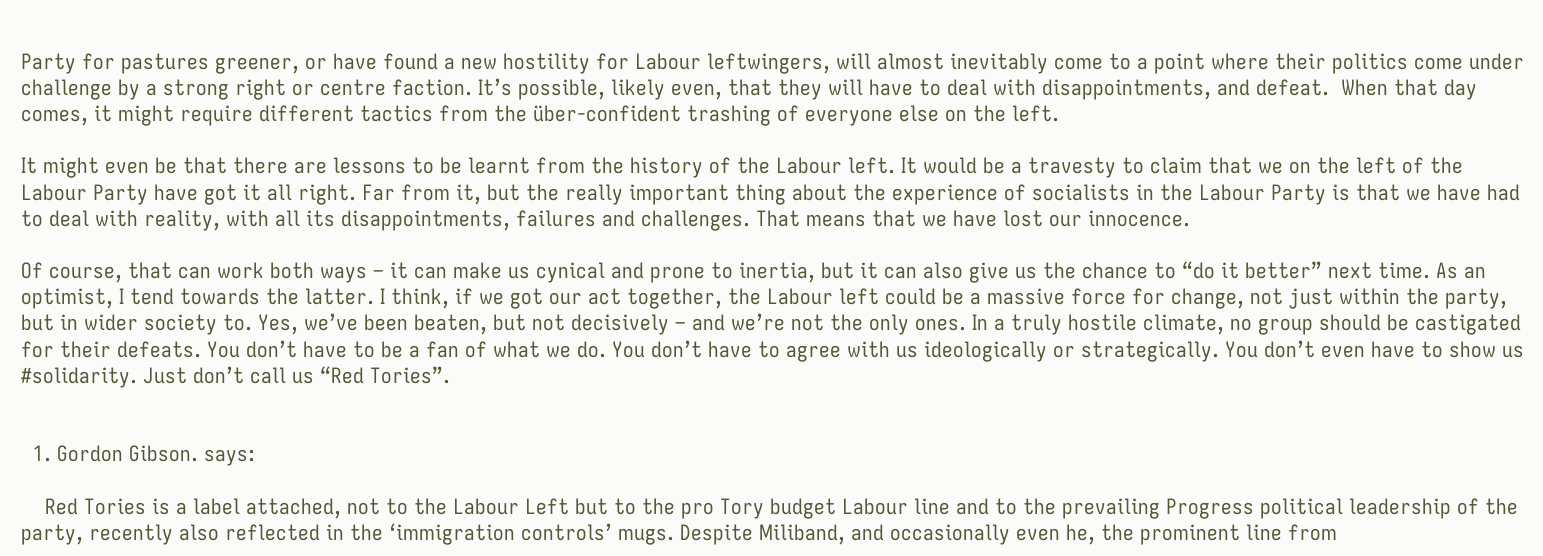Party for pastures greener, or have found a new hostility for Labour leftwingers, will almost inevitably come to a point where their politics come under challenge by a strong right or centre faction. It’s possible, likely even, that they will have to deal with disappointments, and defeat.  When that day comes, it might require different tactics from the über-confident trashing of everyone else on the left.

It might even be that there are lessons to be learnt from the history of the Labour left. It would be a travesty to claim that we on the left of the Labour Party have got it all right. Far from it, but the really important thing about the experience of socialists in the Labour Party is that we have had to deal with reality, with all its disappointments, failures and challenges. That means that we have lost our innocence.

Of course, that can work both ways – it can make us cynical and prone to inertia, but it can also give us the chance to “do it better” next time. As an optimist, I tend towards the latter. I think, if we got our act together, the Labour left could be a massive force for change, not just within the party, but in wider society to. Yes, we’ve been beaten, but not decisively – and we’re not the only ones. In a truly hostile climate, no group should be castigated for their defeats. You don’t have to be a fan of what we do. You don’t have to agree with us ideologically or strategically. You don’t even have to show us #solidarity. Just don’t call us “Red Tories”.


  1. Gordon Gibson. says:

    Red Tories is a label attached, not to the Labour Left but to the pro Tory budget Labour line and to the prevailing Progress political leadership of the party, recently also reflected in the ‘immigration controls’ mugs. Despite Miliband, and occasionally even he, the prominent line from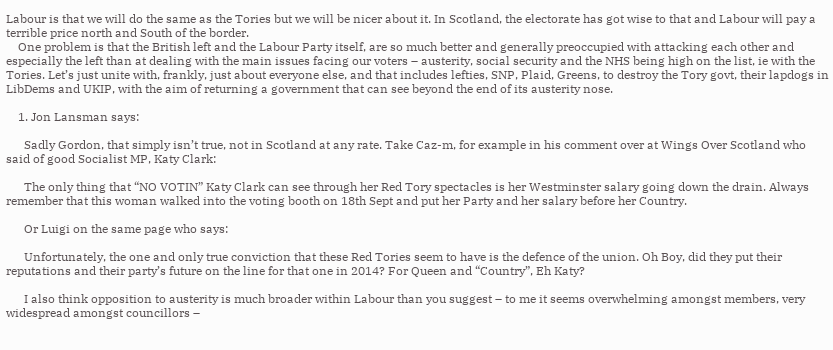Labour is that we will do the same as the Tories but we will be nicer about it. In Scotland, the electorate has got wise to that and Labour will pay a terrible price north and South of the border.
    One problem is that the British left and the Labour Party itself, are so much better and generally preoccupied with attacking each other and especially the left than at dealing with the main issues facing our voters – austerity, social security and the NHS being high on the list, ie with the Tories. Let’s just unite with, frankly, just about everyone else, and that includes lefties, SNP, Plaid, Greens, to destroy the Tory govt, their lapdogs in LibDems and UKIP, with the aim of returning a government that can see beyond the end of its austerity nose.

    1. Jon Lansman says:

      Sadly Gordon, that simply isn’t true, not in Scotland at any rate. Take Caz-m, for example in his comment over at Wings Over Scotland who said of good Socialist MP, Katy Clark:

      The only thing that “NO VOTIN” Katy Clark can see through her Red Tory spectacles is her Westminster salary going down the drain. Always remember that this woman walked into the voting booth on 18th Sept and put her Party and her salary before her Country.

      Or Luigi on the same page who says:

      Unfortunately, the one and only true conviction that these Red Tories seem to have is the defence of the union. Oh Boy, did they put their reputations and their party’s future on the line for that one in 2014? For Queen and “Country”, Eh Katy?

      I also think opposition to austerity is much broader within Labour than you suggest – to me it seems overwhelming amongst members, very widespread amongst councillors –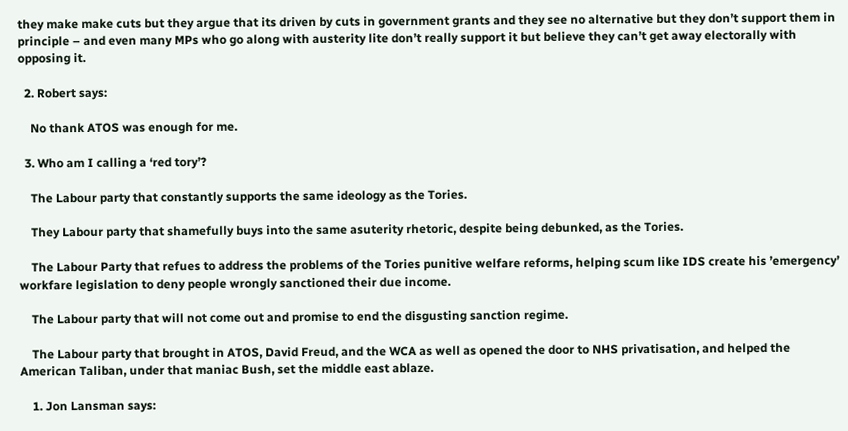they make make cuts but they argue that its driven by cuts in government grants and they see no alternative but they don’t support them in principle – and even many MPs who go along with austerity lite don’t really support it but believe they can’t get away electorally with opposing it.

  2. Robert says:

    No thank ATOS was enough for me.

  3. Who am I calling a ‘red tory’?

    The Labour party that constantly supports the same ideology as the Tories.

    They Labour party that shamefully buys into the same asuterity rhetoric, despite being debunked, as the Tories.

    The Labour Party that refues to address the problems of the Tories punitive welfare reforms, helping scum like IDS create his ’emergency’ workfare legislation to deny people wrongly sanctioned their due income.

    The Labour party that will not come out and promise to end the disgusting sanction regime.

    The Labour party that brought in ATOS, David Freud, and the WCA as well as opened the door to NHS privatisation, and helped the American Taliban, under that maniac Bush, set the middle east ablaze.

    1. Jon Lansman says: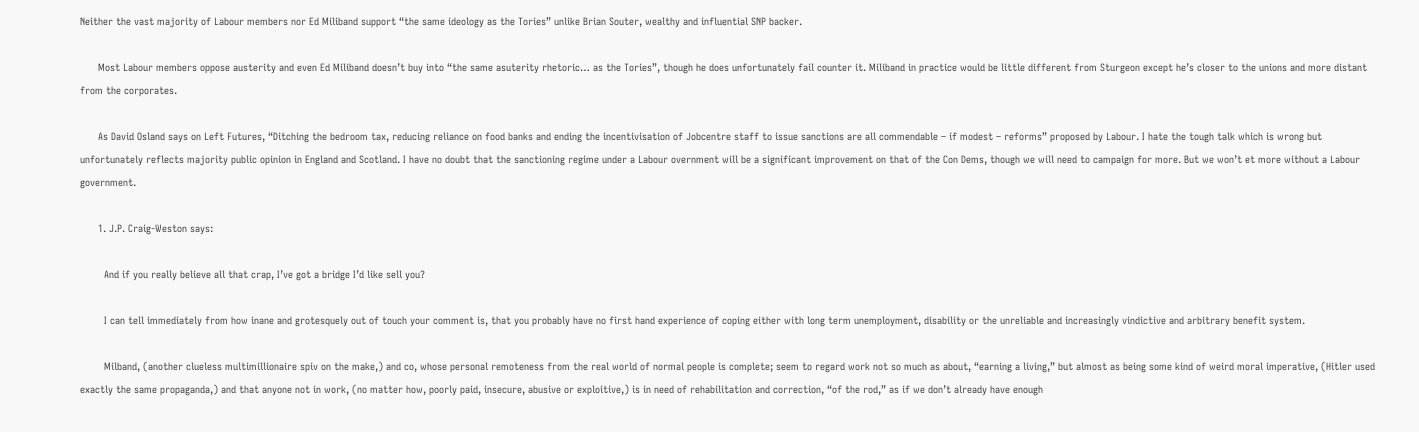Neither the vast majority of Labour members nor Ed Miliband support “the same ideology as the Tories” unlike Brian Souter, wealthy and influential SNP backer.

      Most Labour members oppose austerity and even Ed Miliband doesn’t buy into “the same asuterity rhetoric… as the Tories”, though he does unfortunately fail counter it. Miliband in practice would be little different from Sturgeon except he’s closer to the unions and more distant from the corporates.

      As David Osland says on Left Futures, “Ditching the bedroom tax, reducing reliance on food banks and ending the incentivisation of Jobcentre staff to issue sanctions are all commendable – if modest – reforms” proposed by Labour. I hate the tough talk which is wrong but unfortunately reflects majority public opinion in England and Scotland. I have no doubt that the sanctioning regime under a Labour overnment will be a significant improvement on that of the Con Dems, though we will need to campaign for more. But we won’t et more without a Labour government.

      1. J.P. Craig-Weston says:

        And if you really believe all that crap, I’ve got a bridge I’d like sell you?

        I can tell immediately from how inane and grotesquely out of touch your comment is, that you probably have no first hand experience of coping either with long term unemployment, disability or the unreliable and increasingly vindictive and arbitrary benefit system.

        Milband, (another clueless multimillionaire spiv on the make,) and co, whose personal remoteness from the real world of normal people is complete; seem to regard work not so much as about, “earning a living,” but almost as being some kind of weird moral imperative, (Hitler used exactly the same propaganda,) and that anyone not in work, (no matter how, poorly paid, insecure, abusive or exploitive,) is in need of rehabilitation and correction, “of the rod,” as if we don’t already have enough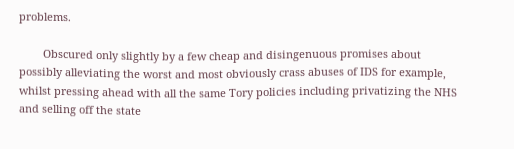problems.

        Obscured only slightly by a few cheap and disingenuous promises about possibly alleviating the worst and most obviously crass abuses of IDS for example, whilst pressing ahead with all the same Tory policies including privatizing the NHS and selling off the state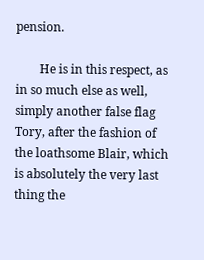pension.

        He is in this respect, as in so much else as well, simply another false flag Tory, after the fashion of the loathsome Blair, which is absolutely the very last thing the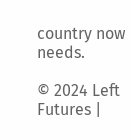country now needs.

© 2024 Left Futures |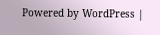Powered by WordPress |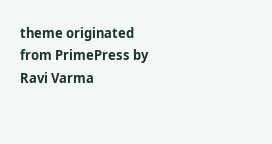theme originated from PrimePress by Ravi Varma